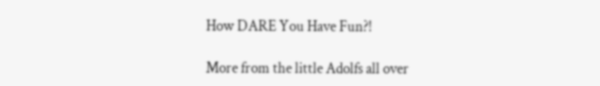How DARE You Have Fun?!

More from the little Adolfs all over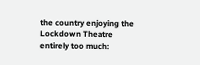the country enjoying the Lockdown Theatre entirely too much: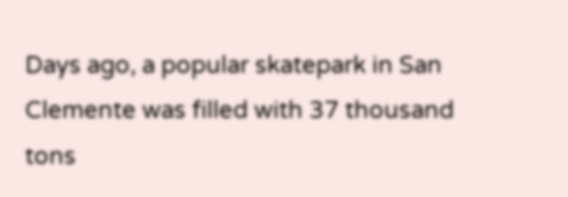Days ago, a popular skatepark in San Clemente was filled with 37 thousand tons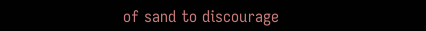of sand to discourage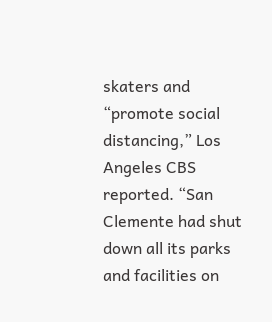skaters and “promote social distancing,” Los Angeles CBS reported. “San Clemente had shut down all its parks and facilities on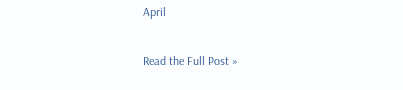April

Read the Full Post »